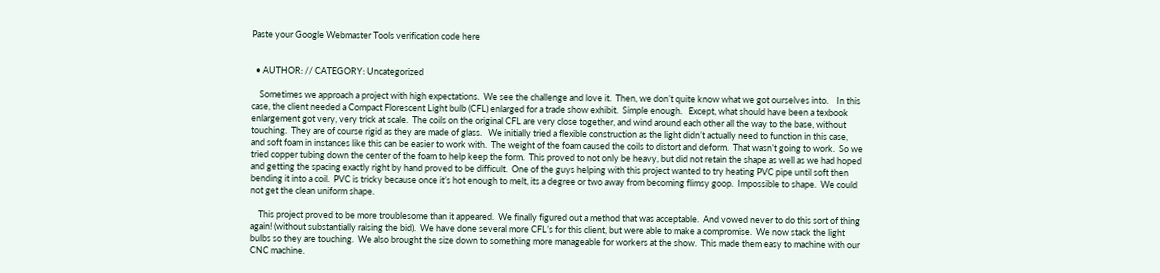Paste your Google Webmaster Tools verification code here


  • AUTHOR: // CATEGORY: Uncategorized

    Sometimes we approach a project with high expectations.  We see the challenge and love it.  Then, we don’t quite know what we got ourselves into.    In this case, the client needed a Compact Florescent Light bulb (CFL) enlarged for a trade show exhibit.  Simple enough.   Except, what should have been a texbook enlargement got very, very trick at scale.  The coils on the original CFL are very close together, and wind around each other all the way to the base, without touching.  They are of course rigid as they are made of glass.   We initially tried a flexible construction as the light didn’t actually need to function in this case, and soft foam in instances like this can be easier to work with.  The weight of the foam caused the coils to distort and deform.  That wasn’t going to work.  So we tried copper tubing down the center of the foam to help keep the form.  This proved to not only be heavy, but did not retain the shape as well as we had hoped and getting the spacing exactly right by hand proved to be difficult.  One of the guys helping with this project wanted to try heating PVC pipe until soft then bending it into a coil.  PVC is tricky because once it’s hot enough to melt, its a degree or two away from becoming flimsy goop.  Impossible to shape.  We could not get the clean uniform shape.

    This project proved to be more troublesome than it appeared.  We finally figured out a method that was acceptable.  And vowed never to do this sort of thing again! (without substantially raising the bid).  We have done several more CFL’s for this client, but were able to make a compromise.  We now stack the light bulbs so they are touching.  We also brought the size down to something more manageable for workers at the show.  This made them easy to machine with our CNC machine.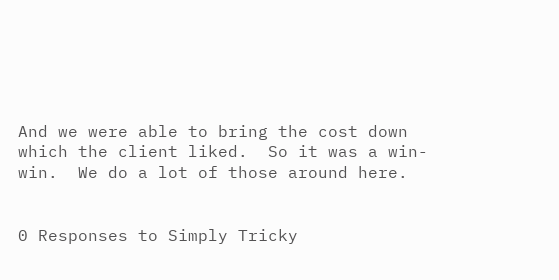And we were able to bring the cost down which the client liked.  So it was a win-win.  We do a lot of those around here.


0 Responses to Simply Tricky